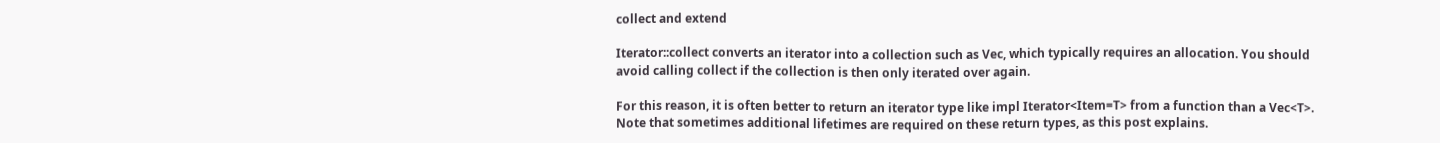collect and extend

Iterator::collect converts an iterator into a collection such as Vec, which typically requires an allocation. You should avoid calling collect if the collection is then only iterated over again.

For this reason, it is often better to return an iterator type like impl Iterator<Item=T> from a function than a Vec<T>. Note that sometimes additional lifetimes are required on these return types, as this post explains.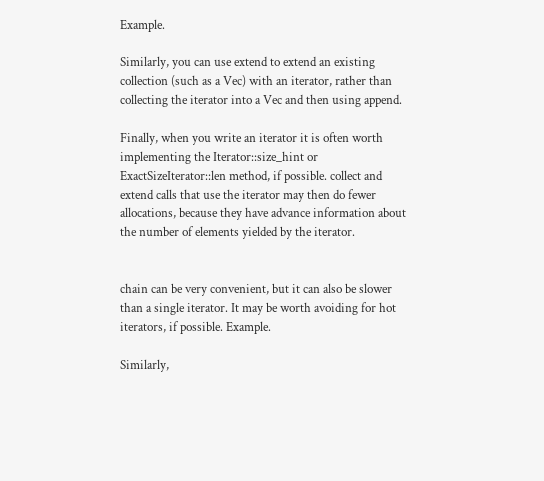Example.

Similarly, you can use extend to extend an existing collection (such as a Vec) with an iterator, rather than collecting the iterator into a Vec and then using append.

Finally, when you write an iterator it is often worth implementing the Iterator::size_hint or ExactSizeIterator::len method, if possible. collect and extend calls that use the iterator may then do fewer allocations, because they have advance information about the number of elements yielded by the iterator.


chain can be very convenient, but it can also be slower than a single iterator. It may be worth avoiding for hot iterators, if possible. Example.

Similarly,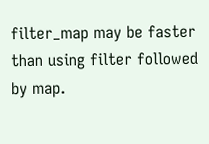filter_map may be faster than using filter followed by map.